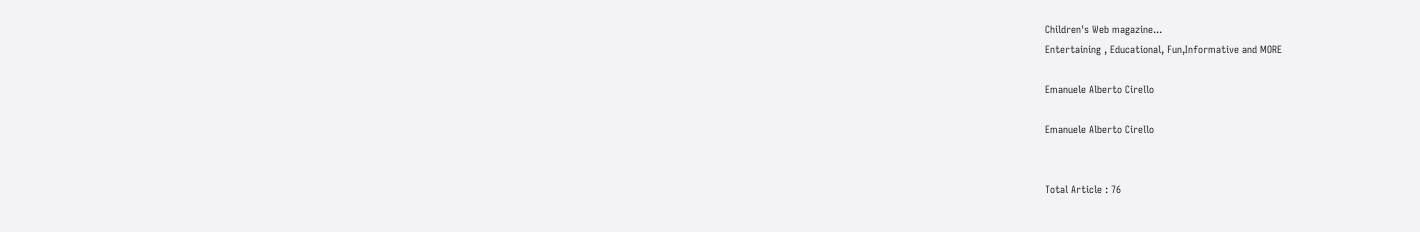Children's Web magazine...
Entertaining , Educational, Fun,Informative and MORE

Emanuele Alberto Cirello

Emanuele Alberto Cirello


Total Article : 76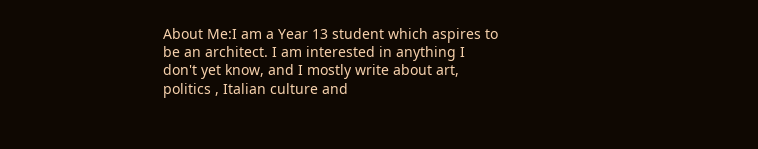About Me:I am a Year 13 student which aspires to be an architect. I am interested in anything I don't yet know, and I mostly write about art, politics , Italian culture and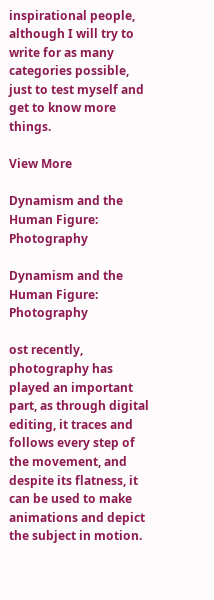inspirational people, although I will try to write for as many categories possible, just to test myself and get to know more things.

View More

Dynamism and the Human Figure: Photography

Dynamism and the Human Figure: Photography

ost recently, photography has played an important part, as through digital editing, it traces and follows every step of the movement, and despite its flatness, it can be used to make animations and depict the subject in motion.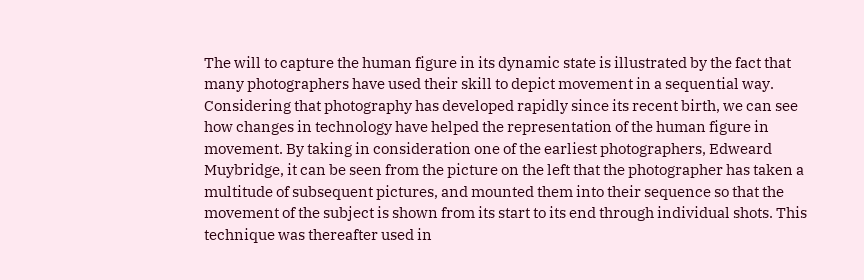The will to capture the human figure in its dynamic state is illustrated by the fact that many photographers have used their skill to depict movement in a sequential way. Considering that photography has developed rapidly since its recent birth, we can see how changes in technology have helped the representation of the human figure in movement. By taking in consideration one of the earliest photographers, Edweard Muybridge, it can be seen from the picture on the left that the photographer has taken a multitude of subsequent pictures, and mounted them into their sequence so that the movement of the subject is shown from its start to its end through individual shots. This technique was thereafter used in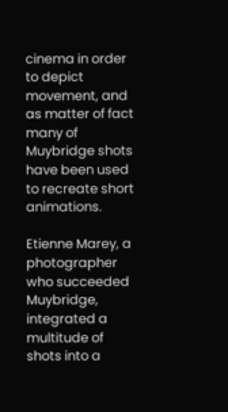cinema in order to depict movement, and as matter of fact many of Muybridge shots have been used to recreate short animations.

Etienne Marey, a photographer who succeeded Muybridge, integrated a multitude of shots into a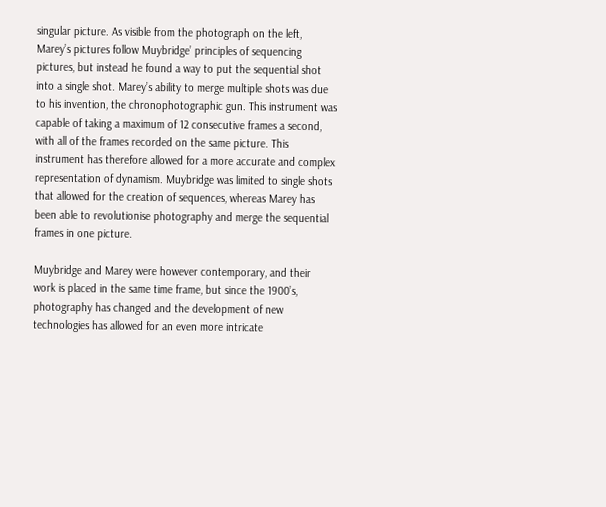singular picture. As visible from the photograph on the left, Marey’s pictures follow Muybridge’ principles of sequencing pictures, but instead he found a way to put the sequential shot into a single shot. Marey’s ability to merge multiple shots was due to his invention, the chronophotographic gun. This instrument was capable of taking a maximum of 12 consecutive frames a second, with all of the frames recorded on the same picture. This instrument has therefore allowed for a more accurate and complex representation of dynamism. Muybridge was limited to single shots that allowed for the creation of sequences, whereas Marey has been able to revolutionise photography and merge the sequential frames in one picture.

Muybridge and Marey were however contemporary, and their work is placed in the same time frame, but since the 1900’s, photography has changed and the development of new technologies has allowed for an even more intricate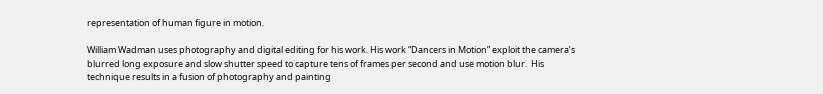representation of human figure in motion.

William Wadman uses photography and digital editing for his work. His work “Dancers in Motion” exploit the camera’s blurred long exposure and slow shutter speed to capture tens of frames per second and use motion blur.  His technique results in a fusion of photography and painting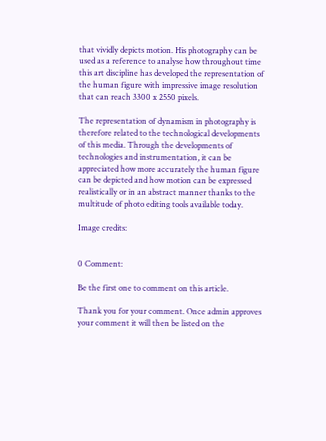that vividly depicts motion. His photography can be used as a reference to analyse how throughout time this art discipline has developed the representation of the human figure with impressive image resolution that can reach 3300 x 2550 pixels.

The representation of dynamism in photography is therefore related to the technological developments of this media. Through the developments of technologies and instrumentation, it can be appreciated how more accurately the human figure can be depicted and how motion can be expressed realistically or in an abstract manner thanks to the multitude of photo editing tools available today.

Image credits:


0 Comment:

Be the first one to comment on this article.

Thank you for your comment. Once admin approves your comment it will then be listed on the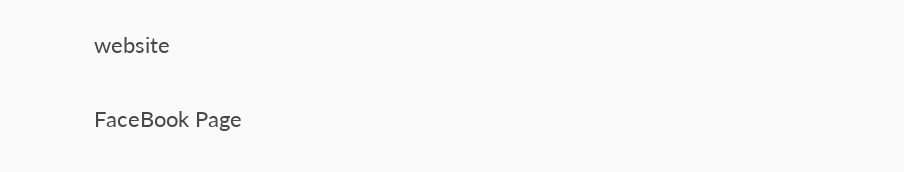website

FaceBook Page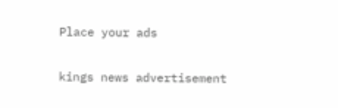Place your ads

kings news advertisement